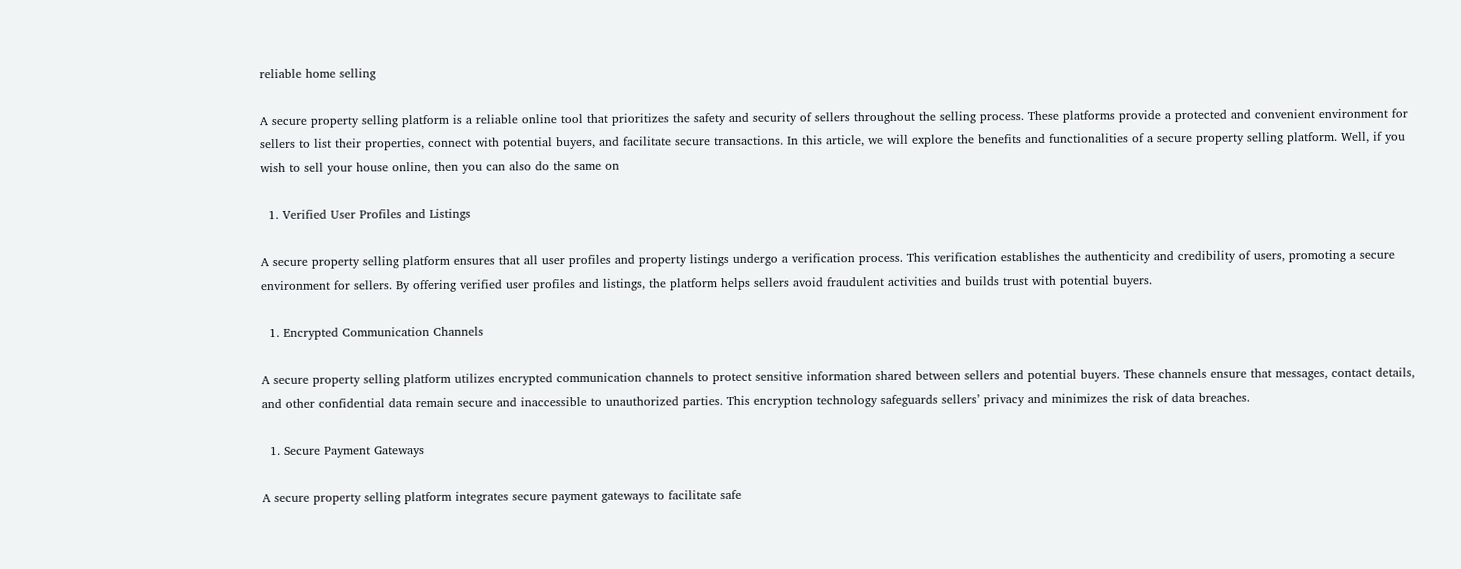reliable home selling

A secure property selling platform is a reliable online tool that prioritizes the safety and security of sellers throughout the selling process. These platforms provide a protected and convenient environment for sellers to list their properties, connect with potential buyers, and facilitate secure transactions. In this article, we will explore the benefits and functionalities of a secure property selling platform. Well, if you wish to sell your house online, then you can also do the same on

  1. Verified User Profiles and Listings

A secure property selling platform ensures that all user profiles and property listings undergo a verification process. This verification establishes the authenticity and credibility of users, promoting a secure environment for sellers. By offering verified user profiles and listings, the platform helps sellers avoid fraudulent activities and builds trust with potential buyers.

  1. Encrypted Communication Channels

A secure property selling platform utilizes encrypted communication channels to protect sensitive information shared between sellers and potential buyers. These channels ensure that messages, contact details, and other confidential data remain secure and inaccessible to unauthorized parties. This encryption technology safeguards sellers’ privacy and minimizes the risk of data breaches.

  1. Secure Payment Gateways

A secure property selling platform integrates secure payment gateways to facilitate safe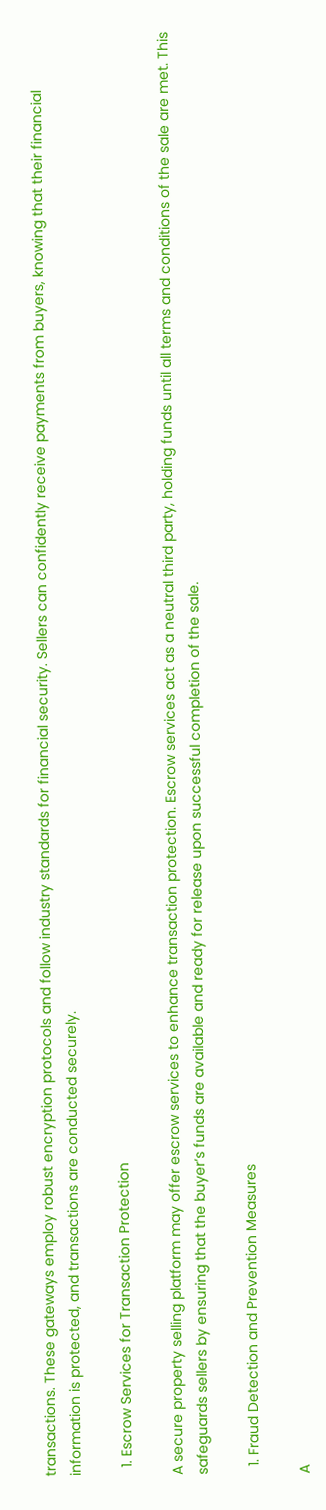transactions. These gateways employ robust encryption protocols and follow industry standards for financial security. Sellers can confidently receive payments from buyers, knowing that their financial information is protected, and transactions are conducted securely.

  1. Escrow Services for Transaction Protection

A secure property selling platform may offer escrow services to enhance transaction protection. Escrow services act as a neutral third party, holding funds until all terms and conditions of the sale are met. This safeguards sellers by ensuring that the buyer’s funds are available and ready for release upon successful completion of the sale.

  1. Fraud Detection and Prevention Measures

A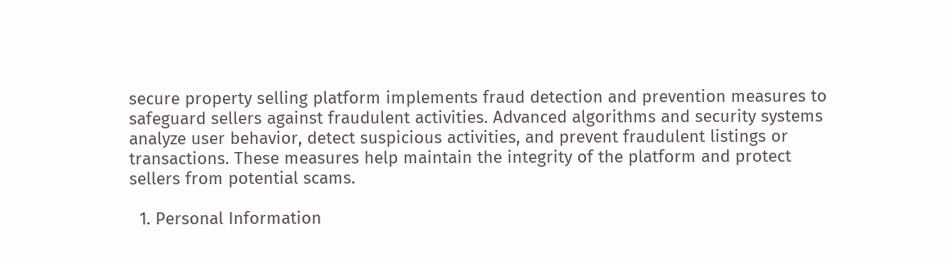secure property selling platform implements fraud detection and prevention measures to safeguard sellers against fraudulent activities. Advanced algorithms and security systems analyze user behavior, detect suspicious activities, and prevent fraudulent listings or transactions. These measures help maintain the integrity of the platform and protect sellers from potential scams.

  1. Personal Information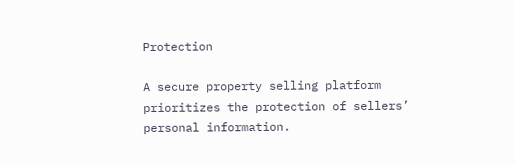Protection

A secure property selling platform prioritizes the protection of sellers’ personal information.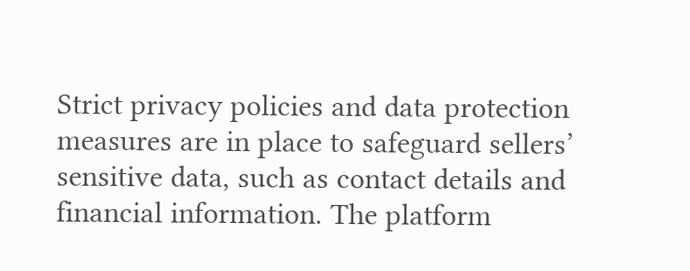Strict privacy policies and data protection measures are in place to safeguard sellers’ sensitive data, such as contact details and financial information. The platform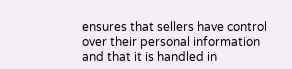ensures that sellers have control over their personal information and that it is handled in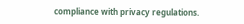compliance with privacy regulations.